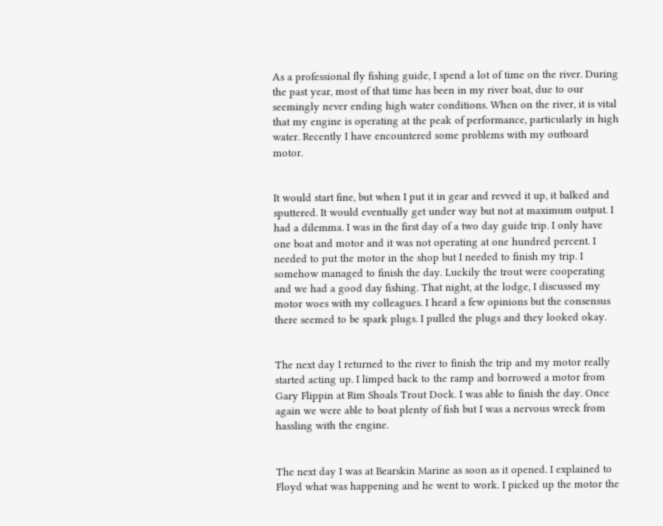As a professional fly fishing guide, I spend a lot of time on the river. During the past year, most of that time has been in my river boat, due to our seemingly never ending high water conditions. When on the river, it is vital that my engine is operating at the peak of performance, particularly in high water. Recently I have encountered some problems with my outboard motor.


It would start fine, but when I put it in gear and revved it up, it balked and sputtered. It would eventually get under way but not at maximum output. I had a dilemma. I was in the first day of a two day guide trip. I only have one boat and motor and it was not operating at one hundred percent. I needed to put the motor in the shop but I needed to finish my trip. I somehow managed to finish the day. Luckily the trout were cooperating and we had a good day fishing. That night, at the lodge, I discussed my motor woes with my colleagues. I heard a few opinions but the consensus there seemed to be spark plugs. I pulled the plugs and they looked okay.


The next day I returned to the river to finish the trip and my motor really started acting up. I limped back to the ramp and borrowed a motor from Gary Flippin at Rim Shoals Trout Dock. I was able to finish the day. Once again we were able to boat plenty of fish but I was a nervous wreck from hassling with the engine.


The next day I was at Bearskin Marine as soon as it opened. I explained to Floyd what was happening and he went to work. I picked up the motor the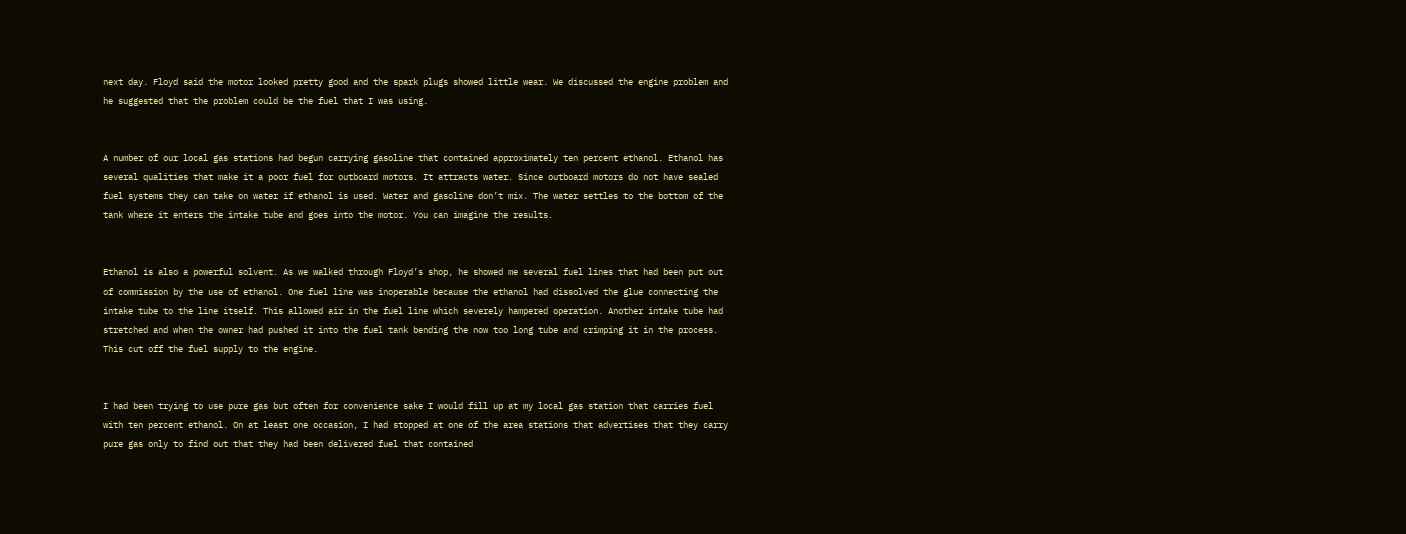next day. Floyd said the motor looked pretty good and the spark plugs showed little wear. We discussed the engine problem and he suggested that the problem could be the fuel that I was using.


A number of our local gas stations had begun carrying gasoline that contained approximately ten percent ethanol. Ethanol has several qualities that make it a poor fuel for outboard motors. It attracts water. Since outboard motors do not have sealed fuel systems they can take on water if ethanol is used. Water and gasoline don’t mix. The water settles to the bottom of the tank where it enters the intake tube and goes into the motor. You can imagine the results.


Ethanol is also a powerful solvent. As we walked through Floyd’s shop, he showed me several fuel lines that had been put out of commission by the use of ethanol. One fuel line was inoperable because the ethanol had dissolved the glue connecting the intake tube to the line itself. This allowed air in the fuel line which severely hampered operation. Another intake tube had stretched and when the owner had pushed it into the fuel tank bending the now too long tube and crimping it in the process. This cut off the fuel supply to the engine.


I had been trying to use pure gas but often for convenience sake I would fill up at my local gas station that carries fuel with ten percent ethanol. On at least one occasion, I had stopped at one of the area stations that advertises that they carry pure gas only to find out that they had been delivered fuel that contained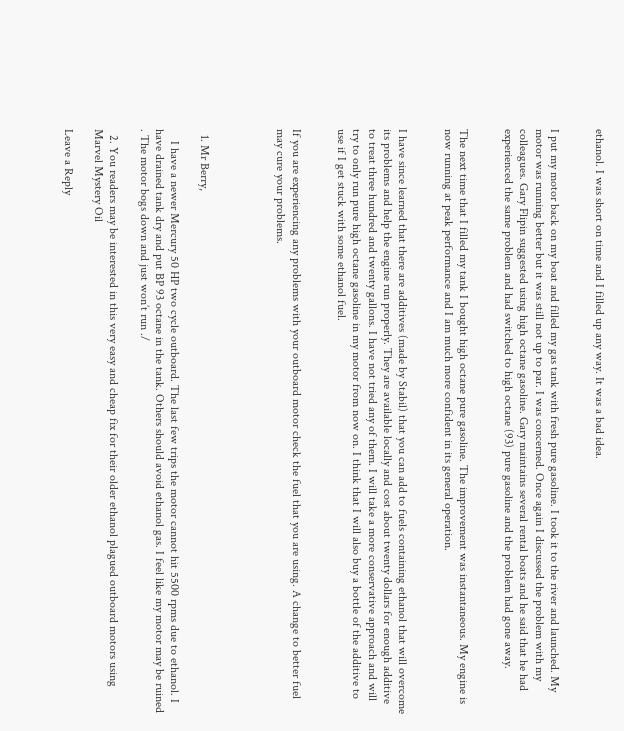ethanol. I was short on time and I filled up any way. It was a bad idea.


I put my motor back on my boat and filled my gas tank with fresh pure gasoline. I took it to the river and launched. My motor was running better but it was still not up to par. I was concerned. Once again I discussed the problem with my colleagues. Gary Flipin suggested using high octane gasoline. Gary maintains several rental boats and he said that he had experienced the same problem and had switched to high octane (93) pure gasoline and the problem had gone away.


The next time that I filled my tank I bought high octane pure gasoline. The improvement was instantaneous. My engine is now running at peak performance and I am much more confident in its general operation.


I have since learned that there are additives (made by Stabil) that you can add to fuels containing ethanol that will overcome its problems and help the engine run properly. They are available locally and cost about twenty dollars for enough additive to treat three hundred and twenty gallons. I have not tried any of them. I will take a more conservative approach and will try to only run pure high octane gasoline in my motor from now on. I think that I will also buy a bottle of the additive to use if I get stuck with some ethanol fuel.


If you are experiencing any problems with your outboard motor check the fuel that you are using. A change to better fuel may cure your problems.




  1. Mr Berry,

    I have a newer Mercury 50 HP two cycle outboard. The last few trips the motor cannot hit 5500 rpms due to ethanol. I have drained tank dry and put BP 93 octane in the tank. Others should avoid ethanol gas. I feel like my motor may be ruined . The motor bogs down and just won’t run ./

  2. You readers may be interested in this very easy and cheap fix for their older ethanol plagued outboard motors using Marvel Mystery Oil

Leave a Reply